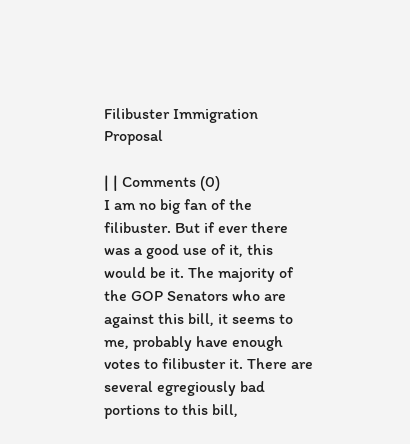Filibuster Immigration Proposal

| | Comments (0)
I am no big fan of the filibuster. But if ever there was a good use of it, this would be it. The majority of the GOP Senators who are against this bill, it seems to me, probably have enough votes to filibuster it. There are several egregiously bad portions to this bill,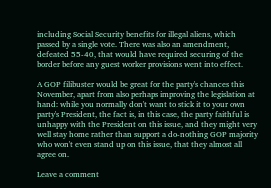including Social Security benefits for illegal aliens, which passed by a single vote. There was also an amendment, defeated 55-40, that would have required securing of the border before any guest worker provisions went into effect.

A GOP filibuster would be great for the party's chances this November, apart from also perhaps improving the legislation at hand: while you normally don't want to stick it to your own party's President, the fact is, in this case, the party faithful is unhappy with the President on this issue, and they might very well stay home rather than support a do-nothing GOP majority who won't even stand up on this issue, that they almost all agree on.

Leave a comment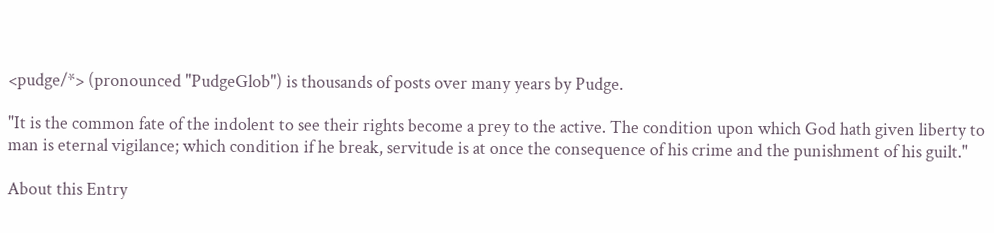<pudge/*> (pronounced "PudgeGlob") is thousands of posts over many years by Pudge.

"It is the common fate of the indolent to see their rights become a prey to the active. The condition upon which God hath given liberty to man is eternal vigilance; which condition if he break, servitude is at once the consequence of his crime and the punishment of his guilt."

About this Entry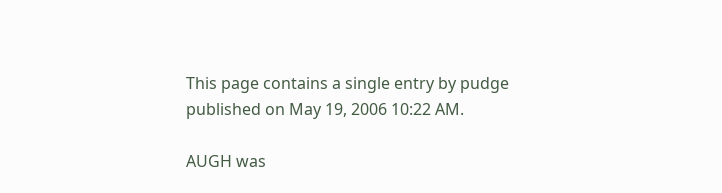This page contains a single entry by pudge published on May 19, 2006 10:22 AM.

AUGH was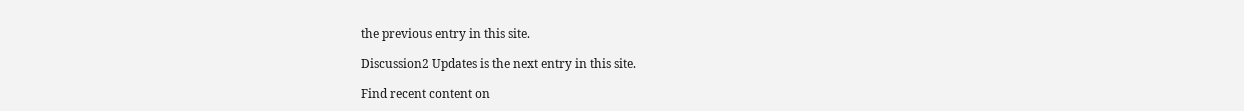the previous entry in this site.

Discussion2 Updates is the next entry in this site.

Find recent content on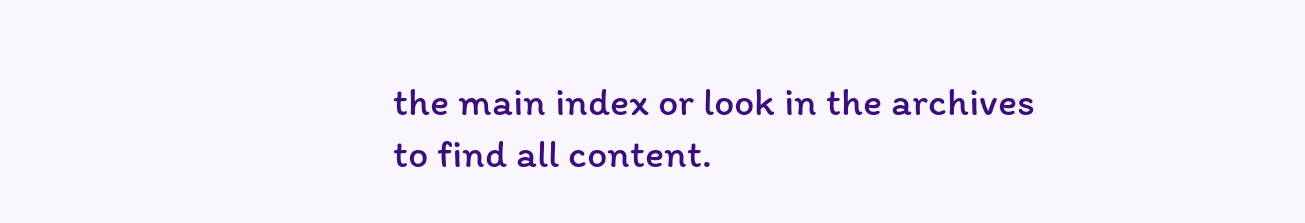the main index or look in the archives to find all content.